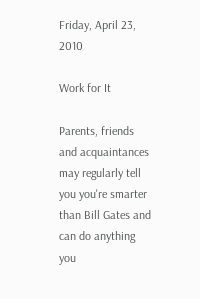Friday, April 23, 2010

Work for It

Parents, friends and acquaintances may regularly tell you you're smarter than Bill Gates and can do anything you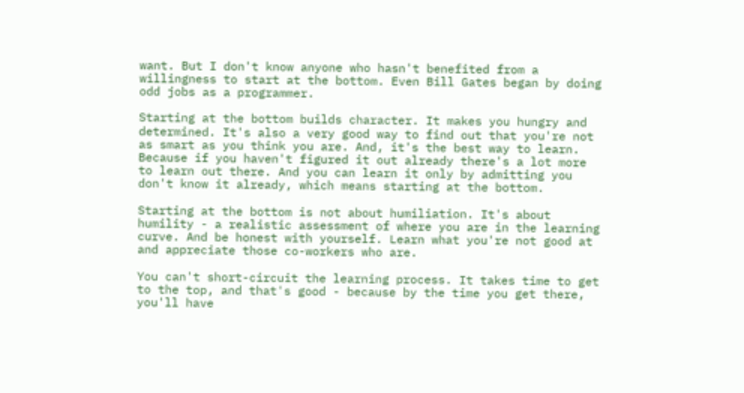want. But I don't know anyone who hasn't benefited from a willingness to start at the bottom. Even Bill Gates began by doing odd jobs as a programmer.

Starting at the bottom builds character. It makes you hungry and determined. It's also a very good way to find out that you're not as smart as you think you are. And, it's the best way to learn. Because if you haven't figured it out already there's a lot more to learn out there. And you can learn it only by admitting you don't know it already, which means starting at the bottom.

Starting at the bottom is not about humiliation. It's about humility - a realistic assessment of where you are in the learning curve. And be honest with yourself. Learn what you're not good at and appreciate those co-workers who are.

You can't short-circuit the learning process. It takes time to get to the top, and that's good - because by the time you get there, you'll have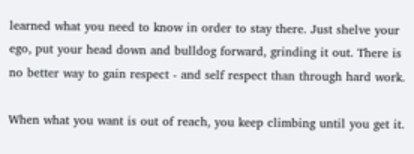learned what you need to know in order to stay there. Just shelve your ego, put your head down and bulldog forward, grinding it out. There is no better way to gain respect - and self respect than through hard work.

When what you want is out of reach, you keep climbing until you get it.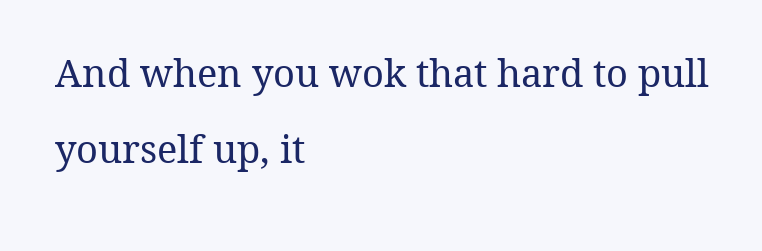And when you wok that hard to pull yourself up, it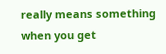really means something when you get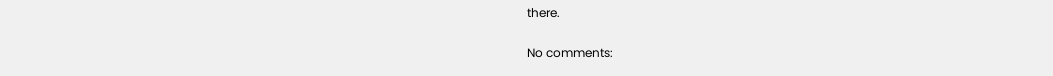there.

No comments: